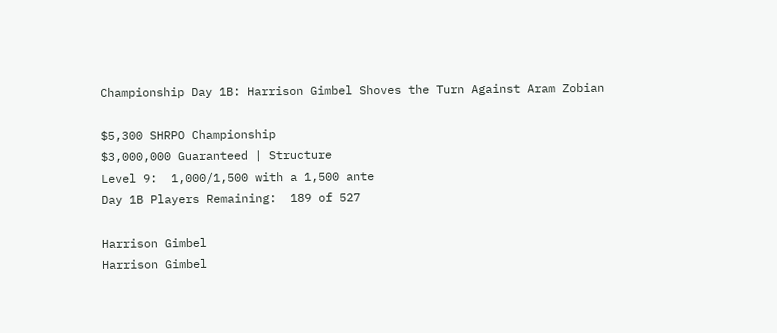Championship Day 1B: Harrison Gimbel Shoves the Turn Against Aram Zobian

$5,300 SHRPO Championship
$3,000,000 Guaranteed | Structure
Level 9:  1,000/1,500 with a 1,500 ante
Day 1B Players Remaining:  189 of 527

Harrison Gimbel
Harrison Gimbel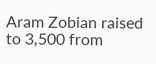Aram Zobian raised to 3,500 from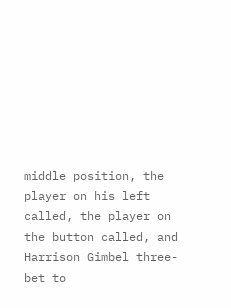middle position, the player on his left called, the player on the button called, and Harrison Gimbel three-bet to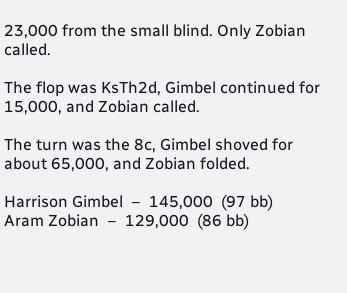23,000 from the small blind. Only Zobian called.

The flop was KsTh2d, Gimbel continued for 15,000, and Zobian called.

The turn was the 8c, Gimbel shoved for about 65,000, and Zobian folded.

Harrison Gimbel  –  145,000  (97 bb)
Aram Zobian  –  129,000  (86 bb)